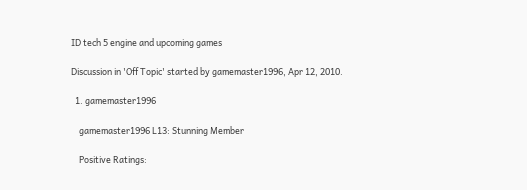ID tech 5 engine and upcoming games

Discussion in 'Off Topic' started by gamemaster1996, Apr 12, 2010.

  1. gamemaster1996

    gamemaster1996 L13: Stunning Member

    Positive Ratings: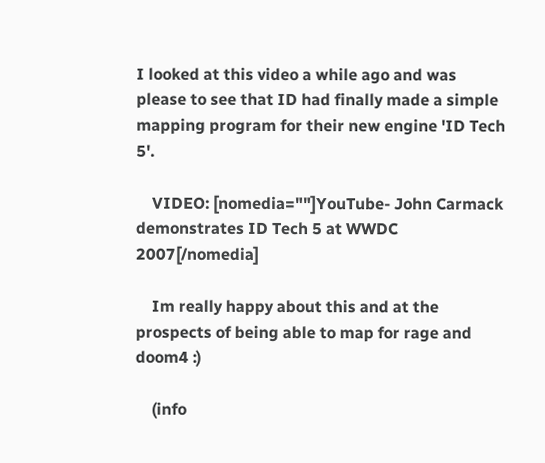I looked at this video a while ago and was please to see that ID had finally made a simple mapping program for their new engine 'ID Tech 5'.

    VIDEO: [nomedia=""]YouTube- John Carmack demonstrates ID Tech 5 at WWDC 2007[/nomedia]

    Im really happy about this and at the prospects of being able to map for rage and doom4 :)

    (info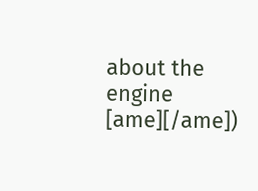about the engine [ame][/ame])